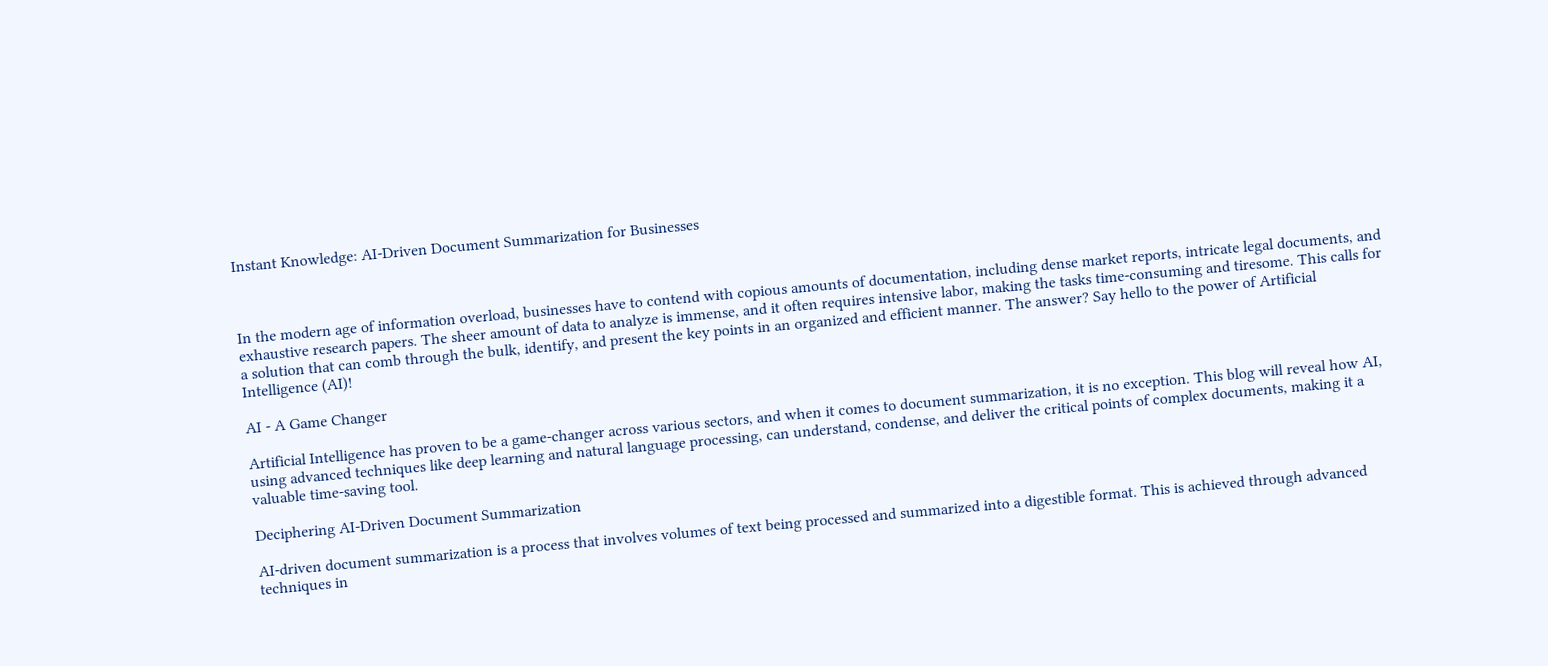Instant Knowledge: AI-Driven Document Summarization for Businesses



In the modern age of information overload, businesses have to contend with copious amounts of documentation, including dense market reports, intricate legal documents, and exhaustive research papers. The sheer amount of data to analyze is immense, and it often requires intensive labor, making the tasks time-consuming and tiresome. This calls for a solution that can comb through the bulk, identify, and present the key points in an organized and efficient manner. The answer? Say hello to the power of Artificial Intelligence (AI)!

AI - A Game Changer

Artificial Intelligence has proven to be a game-changer across various sectors, and when it comes to document summarization, it is no exception. This blog will reveal how AI, using advanced techniques like deep learning and natural language processing, can understand, condense, and deliver the critical points of complex documents, making it a valuable time-saving tool.

Deciphering AI-Driven Document Summarization

AI-driven document summarization is a process that involves volumes of text being processed and summarized into a digestible format. This is achieved through advanced techniques in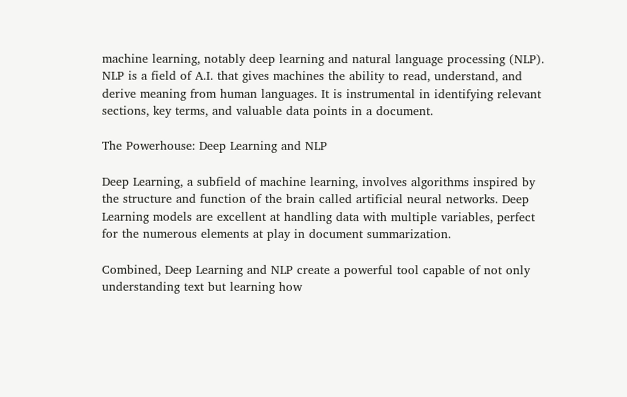machine learning, notably deep learning and natural language processing (NLP). NLP is a field of A.I. that gives machines the ability to read, understand, and derive meaning from human languages. It is instrumental in identifying relevant sections, key terms, and valuable data points in a document.

The Powerhouse: Deep Learning and NLP

Deep Learning, a subfield of machine learning, involves algorithms inspired by the structure and function of the brain called artificial neural networks. Deep Learning models are excellent at handling data with multiple variables, perfect for the numerous elements at play in document summarization.

Combined, Deep Learning and NLP create a powerful tool capable of not only understanding text but learning how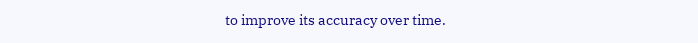to improve its accuracy over time.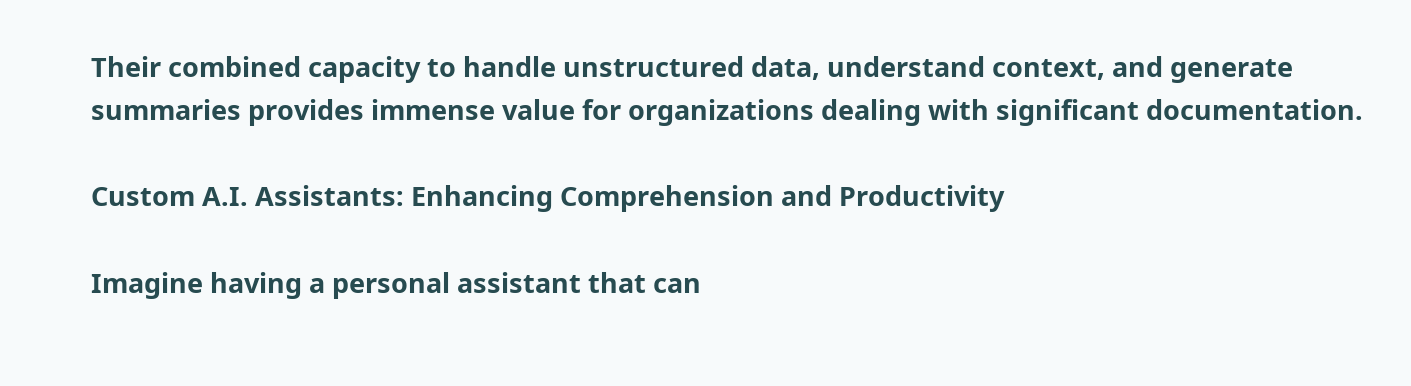Their combined capacity to handle unstructured data, understand context, and generate summaries provides immense value for organizations dealing with significant documentation.

Custom A.I. Assistants: Enhancing Comprehension and Productivity

Imagine having a personal assistant that can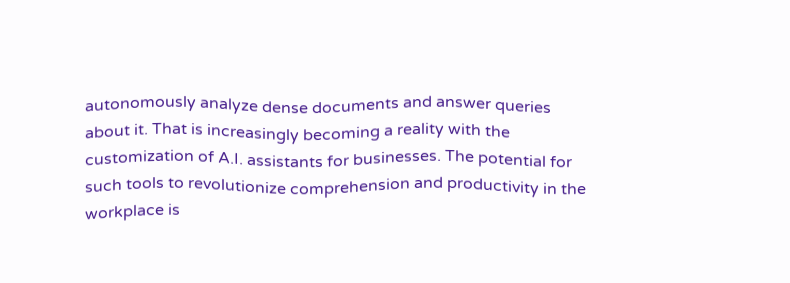autonomously analyze dense documents and answer queries about it. That is increasingly becoming a reality with the customization of A.I. assistants for businesses. The potential for such tools to revolutionize comprehension and productivity in the workplace is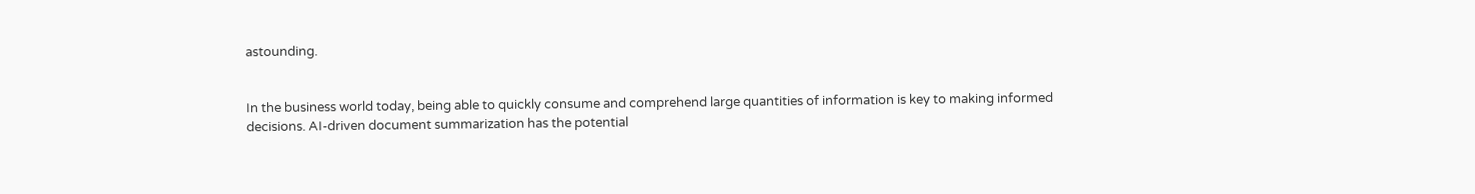astounding.


In the business world today, being able to quickly consume and comprehend large quantities of information is key to making informed decisions. AI-driven document summarization has the potential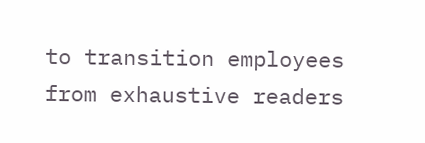to transition employees from exhaustive readers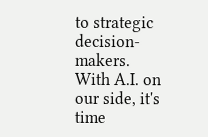to strategic decision-makers. With A.I. on our side, it's time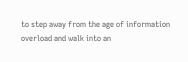to step away from the age of information overload and walk into an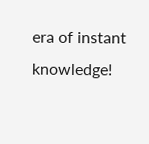era of instant knowledge!